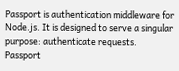Passport is authentication middleware for Node.js. It is designed to serve a singular purpose: authenticate requests. Passport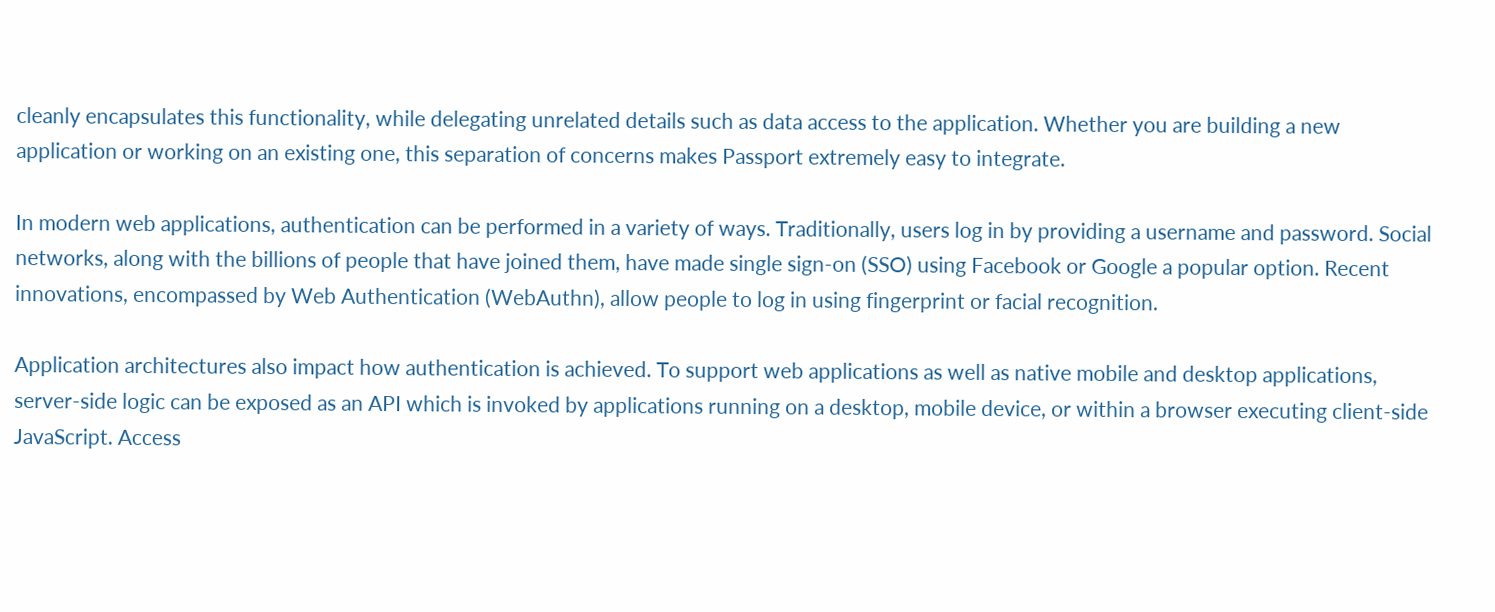cleanly encapsulates this functionality, while delegating unrelated details such as data access to the application. Whether you are building a new application or working on an existing one, this separation of concerns makes Passport extremely easy to integrate.

In modern web applications, authentication can be performed in a variety of ways. Traditionally, users log in by providing a username and password. Social networks, along with the billions of people that have joined them, have made single sign-on (SSO) using Facebook or Google a popular option. Recent innovations, encompassed by Web Authentication (WebAuthn), allow people to log in using fingerprint or facial recognition.

Application architectures also impact how authentication is achieved. To support web applications as well as native mobile and desktop applications, server-side logic can be exposed as an API which is invoked by applications running on a desktop, mobile device, or within a browser executing client-side JavaScript. Access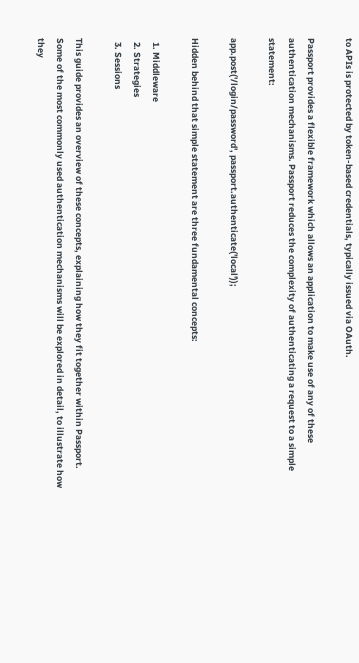to APIs is protected by token-based credentials, typically issued via OAuth.

Passport provides a flexible framework which allows an application to make use of any of these authentication mechanisms. Passport reduces the complexity of authenticating a request to a simple statement:

app.post('/login/password', passport.authenticate('local'));

Hidden behind that simple statement are three fundamental concepts:

  1. Middleware
  2. Strategies
  3. Sessions

This guide provides an overview of these concepts, explaining how they fit together within Passport. Some of the most commonly used authentication mechanisms will be explored in detail, to illustrate how they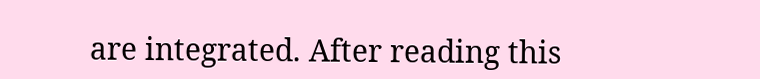are integrated. After reading this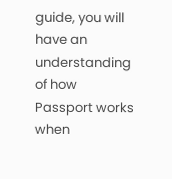guide, you will have an understanding of how Passport works when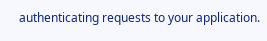authenticating requests to your application.